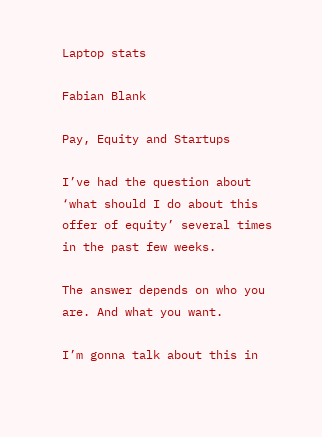Laptop stats

Fabian Blank

Pay, Equity and Startups

I’ve had the question about ‘what should I do about this offer of equity’ several times in the past few weeks.

The answer depends on who you are. And what you want.

I’m gonna talk about this in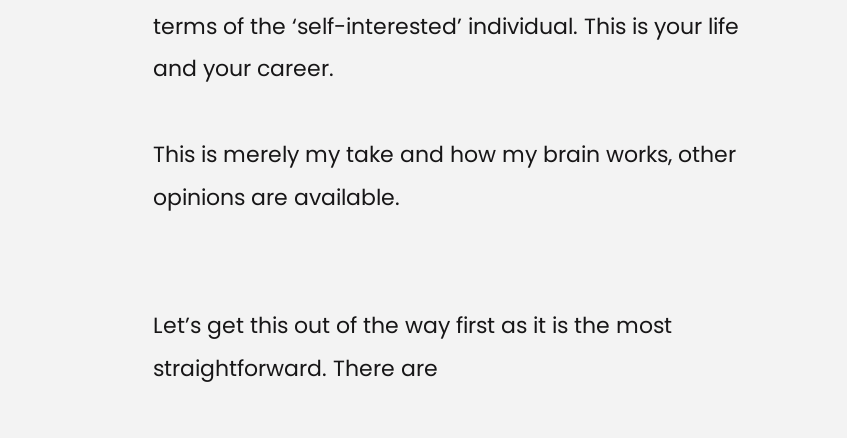terms of the ‘self-interested’ individual. This is your life and your career.

This is merely my take and how my brain works, other opinions are available.


Let’s get this out of the way first as it is the most straightforward. There are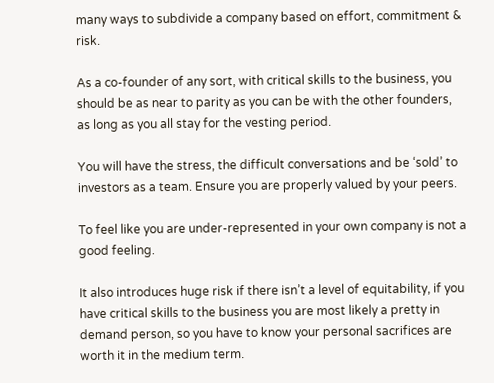many ways to subdivide a company based on effort, commitment & risk.

As a co-founder of any sort, with critical skills to the business, you should be as near to parity as you can be with the other founders, as long as you all stay for the vesting period.

You will have the stress, the difficult conversations and be ‘sold’ to investors as a team. Ensure you are properly valued by your peers.

To feel like you are under-represented in your own company is not a good feeling.

It also introduces huge risk if there isn’t a level of equitability, if you have critical skills to the business you are most likely a pretty in demand person, so you have to know your personal sacrifices are worth it in the medium term.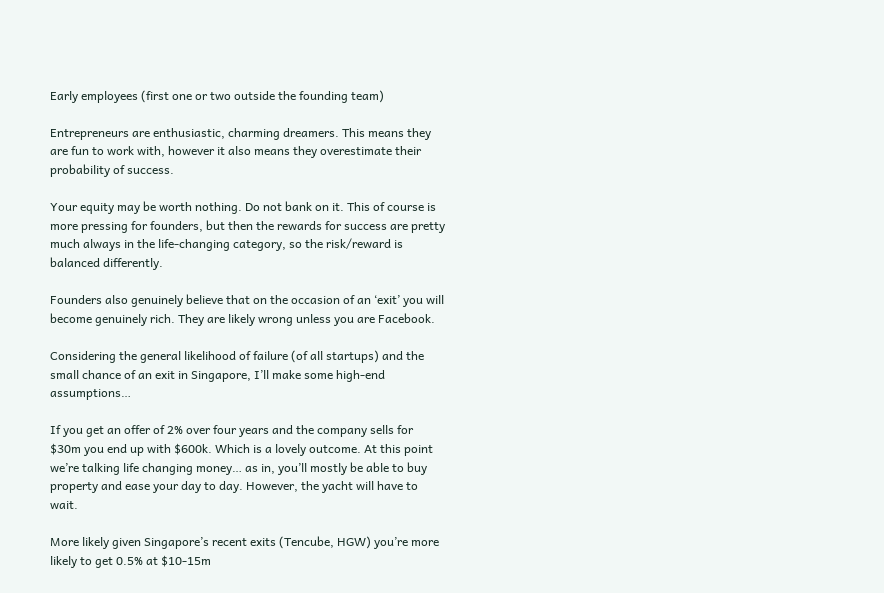Early employees (first one or two outside the founding team)

Entrepreneurs are enthusiastic, charming dreamers. This means they are fun to work with, however it also means they overestimate their probability of success.

Your equity may be worth nothing. Do not bank on it. This of course is more pressing for founders, but then the rewards for success are pretty much always in the life-changing category, so the risk/reward is balanced differently.

Founders also genuinely believe that on the occasion of an ‘exit’ you will become genuinely rich. They are likely wrong unless you are Facebook.

Considering the general likelihood of failure (of all startups) and the small chance of an exit in Singapore, I’ll make some high-end assumptions…

If you get an offer of 2% over four years and the company sells for $30m you end up with $600k. Which is a lovely outcome. At this point we’re talking life changing money… as in, you’ll mostly be able to buy property and ease your day to day. However, the yacht will have to wait.

More likely given Singapore’s recent exits (Tencube, HGW) you’re more likely to get 0.5% at $10-15m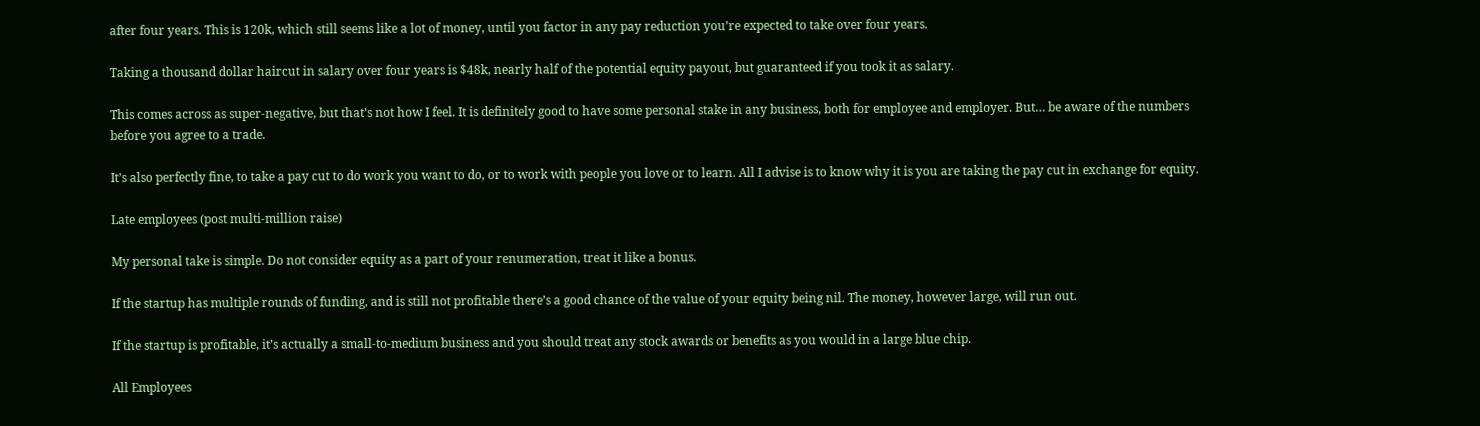after four years. This is 120k, which still seems like a lot of money, until you factor in any pay reduction you’re expected to take over four years.

Taking a thousand dollar haircut in salary over four years is $48k, nearly half of the potential equity payout, but guaranteed if you took it as salary.

This comes across as super-negative, but that’s not how I feel. It is definitely good to have some personal stake in any business, both for employee and employer. But… be aware of the numbers before you agree to a trade.

It’s also perfectly fine, to take a pay cut to do work you want to do, or to work with people you love or to learn. All I advise is to know why it is you are taking the pay cut in exchange for equity.

Late employees (post multi-million raise)

My personal take is simple. Do not consider equity as a part of your renumeration, treat it like a bonus.

If the startup has multiple rounds of funding, and is still not profitable there’s a good chance of the value of your equity being nil. The money, however large, will run out.

If the startup is profitable, it’s actually a small-to-medium business and you should treat any stock awards or benefits as you would in a large blue chip.

All Employees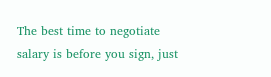The best time to negotiate salary is before you sign, just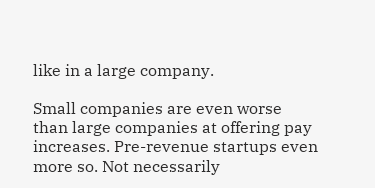like in a large company.

Small companies are even worse than large companies at offering pay increases. Pre-revenue startups even more so. Not necessarily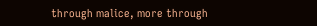through malice, more through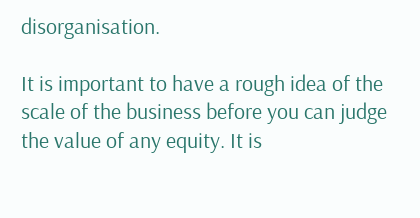disorganisation.

It is important to have a rough idea of the scale of the business before you can judge the value of any equity. It is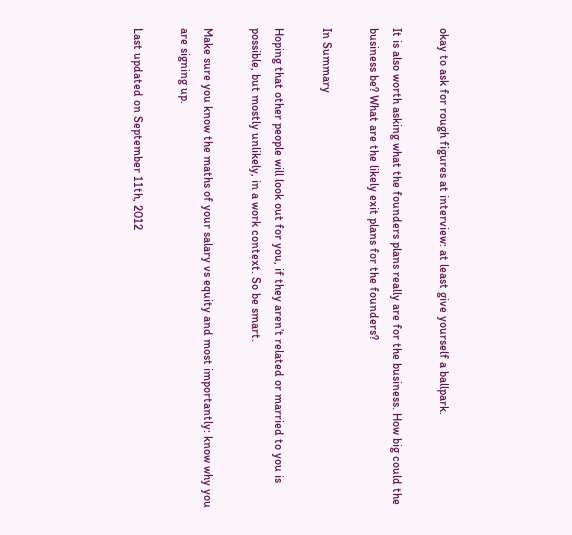okay to ask for rough figures at interview: at least give yourself a ballpark.

It is also worth asking what the founders plans really are for the business. How big could the business be? What are the likely exit plans for the founders?

In Summary

Hoping that other people will look out for you, if they aren’t related or married to you is possible, but mostly unlikely, in a work context. So be smart.

Make sure you know the maths of your salary vs equity and most importantly: know why you are signing up.

Last updated on September 11th, 2012